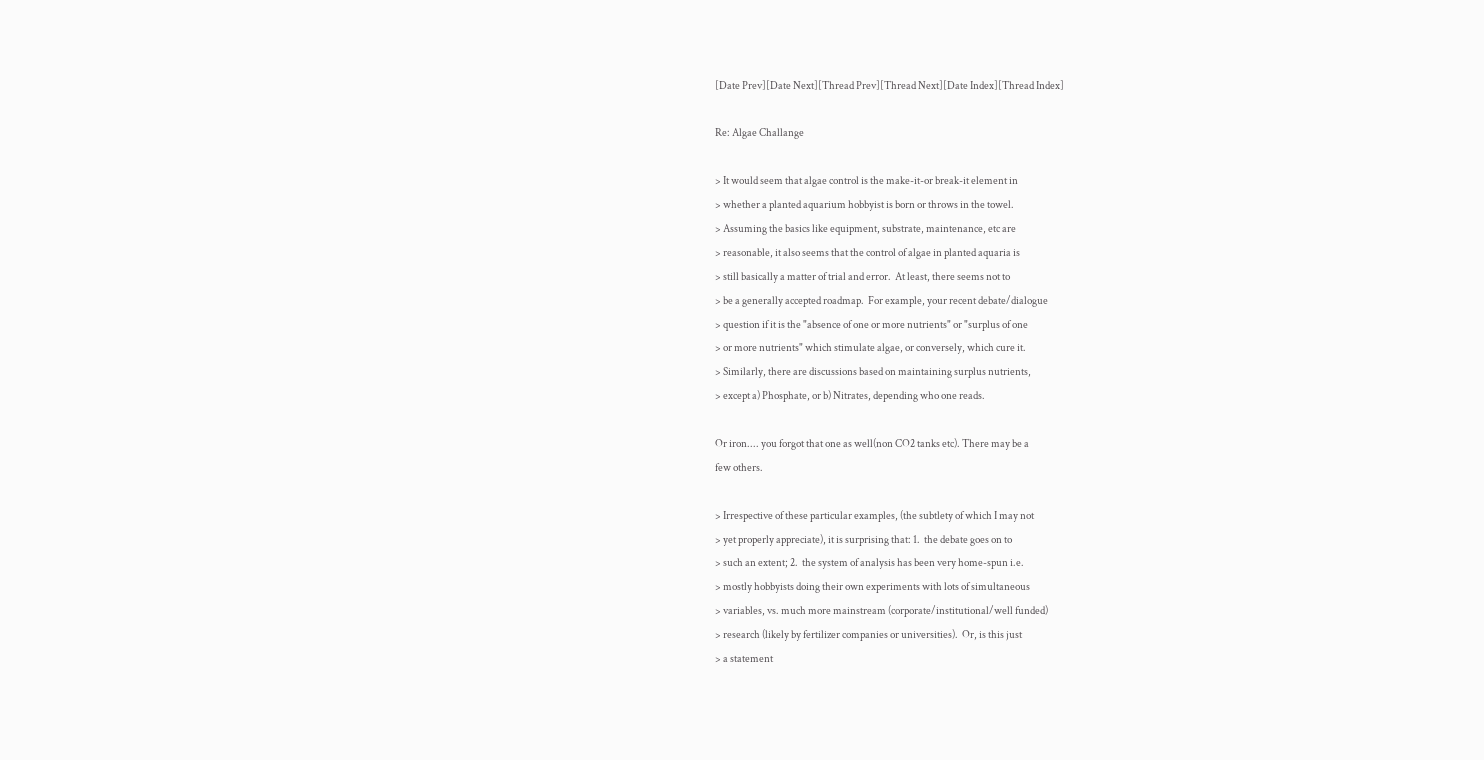[Date Prev][Date Next][Thread Prev][Thread Next][Date Index][Thread Index]

Re: Algae Challange

> It would seem that algae control is the make-it-or break-it element in
> whether a planted aquarium hobbyist is born or throws in the towel.
> Assuming the basics like equipment, substrate, maintenance, etc are
> reasonable, it also seems that the control of algae in planted aquaria is
> still basically a matter of trial and error.  At least, there seems not to
> be a generally accepted roadmap.  For example, your recent debate/dialogue
> question if it is the "absence of one or more nutrients" or "surplus of one
> or more nutrients" which stimulate algae, or conversely, which cure it.
> Similarly, there are discussions based on maintaining surplus nutrients,
> except a) Phosphate, or b) Nitrates, depending who one reads.

Or iron.... you forgot that one as well(non CO2 tanks etc). There may be a
few others.

> Irrespective of these particular examples, (the subtlety of which I may not
> yet properly appreciate), it is surprising that: 1.  the debate goes on to
> such an extent; 2.  the system of analysis has been very home-spun i.e.
> mostly hobbyists doing their own experiments with lots of simultaneous
> variables, vs. much more mainstream (corporate/institutional/well funded)
> research (likely by fertilizer companies or universities).  Or, is this just
> a statement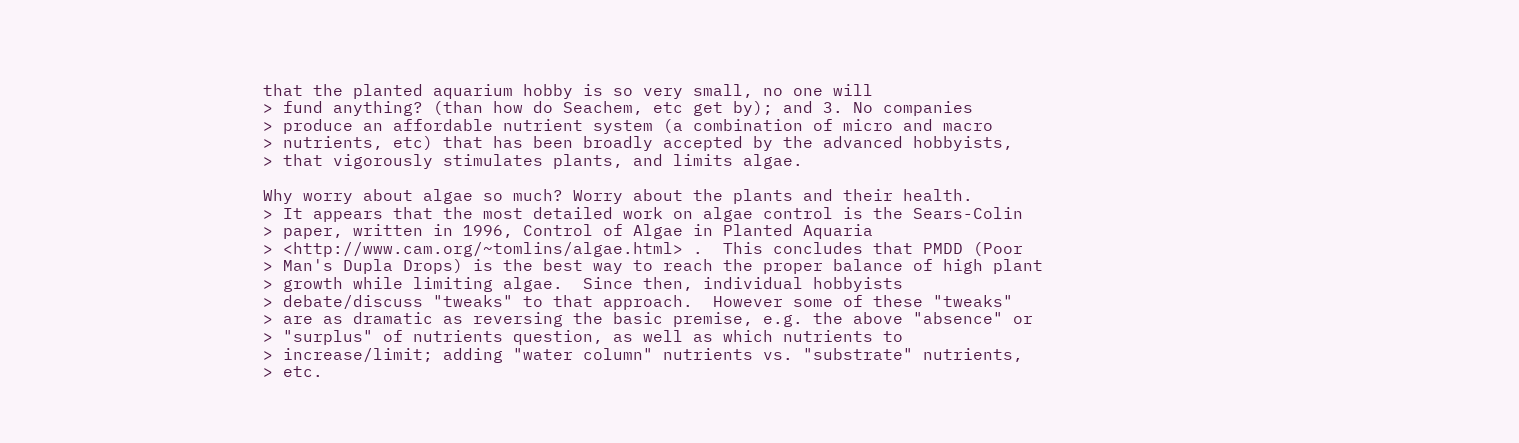that the planted aquarium hobby is so very small, no one will
> fund anything? (than how do Seachem, etc get by); and 3. No companies
> produce an affordable nutrient system (a combination of micro and macro
> nutrients, etc) that has been broadly accepted by the advanced hobbyists,
> that vigorously stimulates plants, and limits algae.

Why worry about algae so much? Worry about the plants and their health.
> It appears that the most detailed work on algae control is the Sears-Colin
> paper, written in 1996, Control of Algae in Planted Aquaria
> <http://www.cam.org/~tomlins/algae.html> .  This concludes that PMDD (Poor
> Man's Dupla Drops) is the best way to reach the proper balance of high plant
> growth while limiting algae.  Since then, individual hobbyists
> debate/discuss "tweaks" to that approach.  However some of these "tweaks"
> are as dramatic as reversing the basic premise, e.g. the above "absence" or
> "surplus" of nutrients question, as well as which nutrients to
> increase/limit; adding "water column" nutrients vs. "substrate" nutrients,
> etc.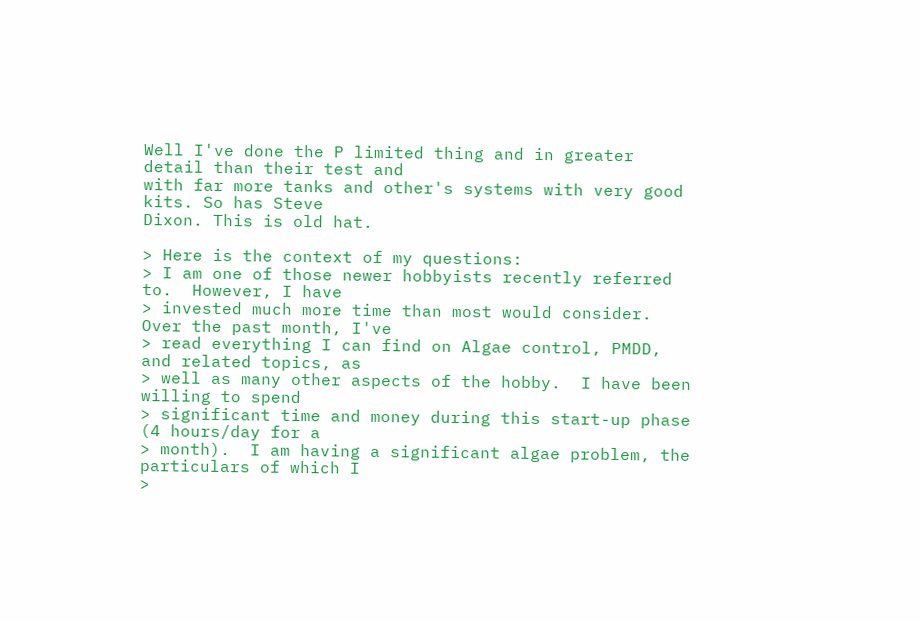Well I've done the P limited thing and in greater detail than their test and
with far more tanks and other's systems with very good kits. So has Steve
Dixon. This is old hat.

> Here is the context of my questions:
> I am one of those newer hobbyists recently referred to.  However, I have
> invested much more time than most would consider.  Over the past month, I've
> read everything I can find on Algae control, PMDD, and related topics, as
> well as many other aspects of the hobby.  I have been willing to spend
> significant time and money during this start-up phase (4 hours/day for a
> month).  I am having a significant algae problem, the particulars of which I
>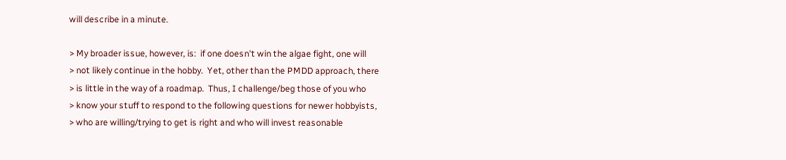will describe in a minute.

> My broader issue, however, is:  if one doesn't win the algae fight, one will
> not likely continue in the hobby.  Yet, other than the PMDD approach, there
> is little in the way of a roadmap.  Thus, I challenge/beg those of you who
> know your stuff to respond to the following questions for newer hobbyists,
> who are willing/trying to get is right and who will invest reasonable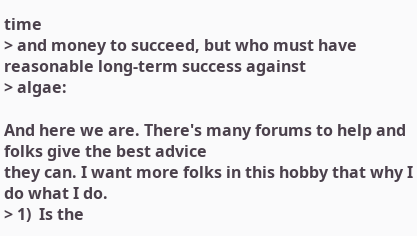time
> and money to succeed, but who must have reasonable long-term success against
> algae:

And here we are. There's many forums to help and folks give the best advice
they can. I want more folks in this hobby that why I do what I do.
> 1)  Is the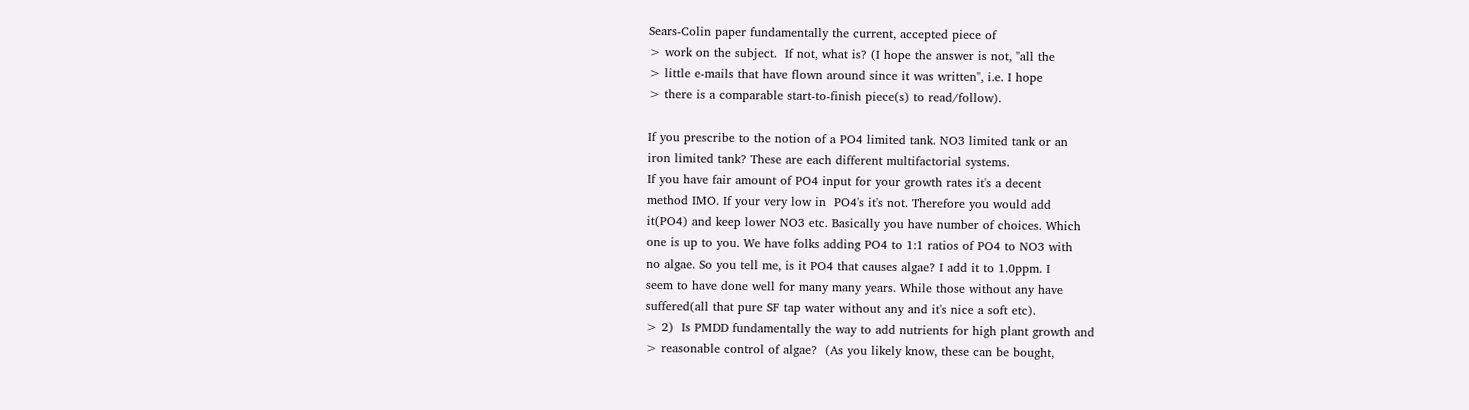Sears-Colin paper fundamentally the current, accepted piece of
> work on the subject.  If not, what is? (I hope the answer is not, "all the
> little e-mails that have flown around since it was written", i.e. I hope
> there is a comparable start-to-finish piece(s) to read/follow).

If you prescribe to the notion of a PO4 limited tank. NO3 limited tank or an
iron limited tank? These are each different multifactorial systems.
If you have fair amount of PO4 input for your growth rates it's a decent
method IMO. If your very low in  PO4's it's not. Therefore you would add
it(PO4) and keep lower NO3 etc. Basically you have number of choices. Which
one is up to you. We have folks adding PO4 to 1:1 ratios of PO4 to NO3 with
no algae. So you tell me, is it PO4 that causes algae? I add it to 1.0ppm. I
seem to have done well for many many years. While those without any have
suffered(all that pure SF tap water without any and it's nice a soft etc).
> 2)  Is PMDD fundamentally the way to add nutrients for high plant growth and
> reasonable control of algae?  (As you likely know, these can be bought,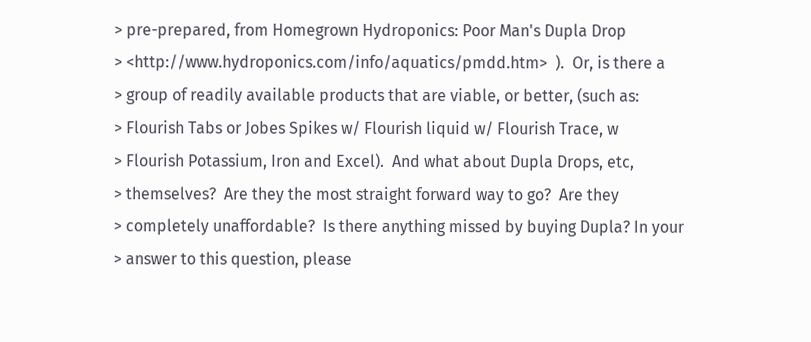> pre-prepared, from Homegrown Hydroponics: Poor Man's Dupla Drop
> <http://www.hydroponics.com/info/aquatics/pmdd.htm>  ).  Or, is there a
> group of readily available products that are viable, or better, (such as:
> Flourish Tabs or Jobes Spikes w/ Flourish liquid w/ Flourish Trace, w
> Flourish Potassium, Iron and Excel).  And what about Dupla Drops, etc,
> themselves?  Are they the most straight forward way to go?  Are they
> completely unaffordable?  Is there anything missed by buying Dupla? In your
> answer to this question, please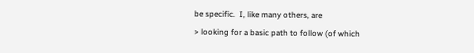be specific.  I, like many others, are
> looking for a basic path to follow (of which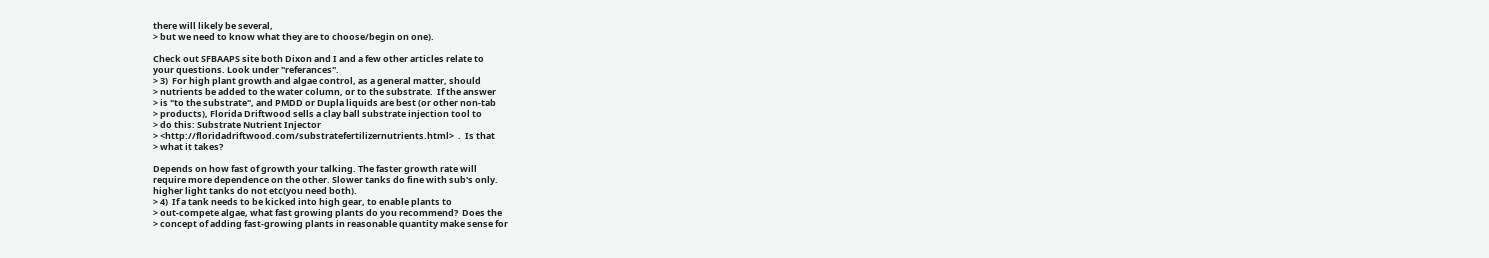there will likely be several,
> but we need to know what they are to choose/begin on one).

Check out SFBAAPS site both Dixon and I and a few other articles relate to
your questions. Look under "referances".
> 3)  For high plant growth and algae control, as a general matter, should
> nutrients be added to the water column, or to the substrate.  If the answer
> is "to the substrate", and PMDD or Dupla liquids are best (or other non-tab
> products), Florida Driftwood sells a clay ball substrate injection tool to
> do this: Substrate Nutrient Injector
> <http://floridadriftwood.com/substratefertilizernutrients.html>  .  Is that
> what it takes?

Depends on how fast of growth your talking. The faster growth rate will
require more dependence on the other. Slower tanks do fine with sub's only.
higher light tanks do not etc(you need both).
> 4)  If a tank needs to be kicked into high gear, to enable plants to
> out-compete algae, what fast growing plants do you recommend?  Does the
> concept of adding fast-growing plants in reasonable quantity make sense for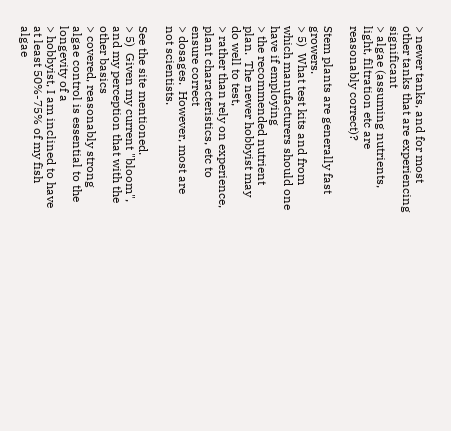> newer tanks, and for most other tanks that are experiencing significant
> algae (assuming nutrients, light, filtration etc are reasonably correct)?

Stem plants are generally fast growers.
> 5)  What test kits and from which manufacturers should one have if employing
> the recommended nutrient plan.  The newer hobbyist may do well to test,
> rather than rely on experience, plant characteristics, etc to ensure correct
> dosages.  However, most are not scientists.

See the site mentioned.
> 5)  Given my current "bloom", and my perception that with the other basics
> covered, reasonably strong algae control is essential to the longevity of a
> hobbyist, I am inclined to have at least 50%-75% of my fish algae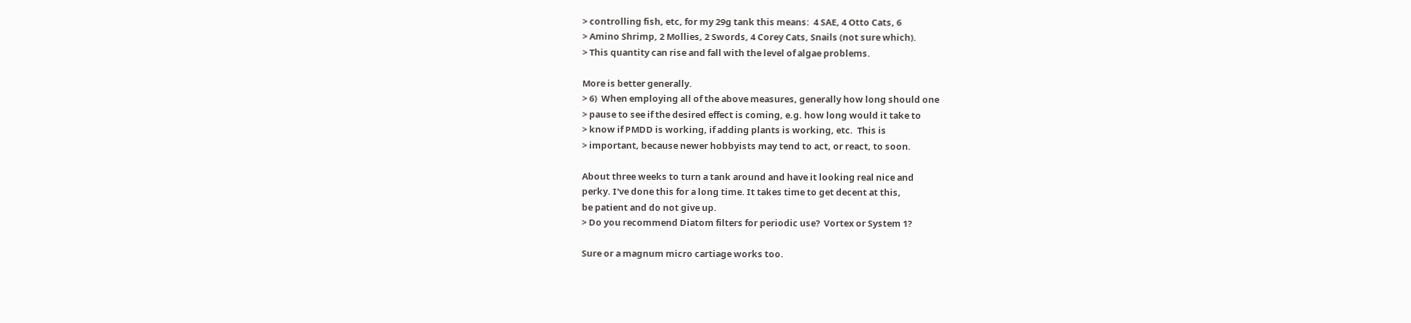> controlling fish, etc, for my 29g tank this means:  4 SAE, 4 Otto Cats, 6
> Amino Shrimp, 2 Mollies, 2 Swords, 4 Corey Cats, Snails (not sure which).
> This quantity can rise and fall with the level of algae problems.

More is better generally.
> 6)  When employing all of the above measures, generally how long should one
> pause to see if the desired effect is coming, e.g. how long would it take to
> know if PMDD is working, if adding plants is working, etc.  This is
> important, because newer hobbyists may tend to act, or react, to soon.

About three weeks to turn a tank around and have it looking real nice and
perky. I've done this for a long time. It takes time to get decent at this,
be patient and do not give up.
> Do you recommend Diatom filters for periodic use?  Vortex or System 1?

Sure or a magnum micro cartiage works too.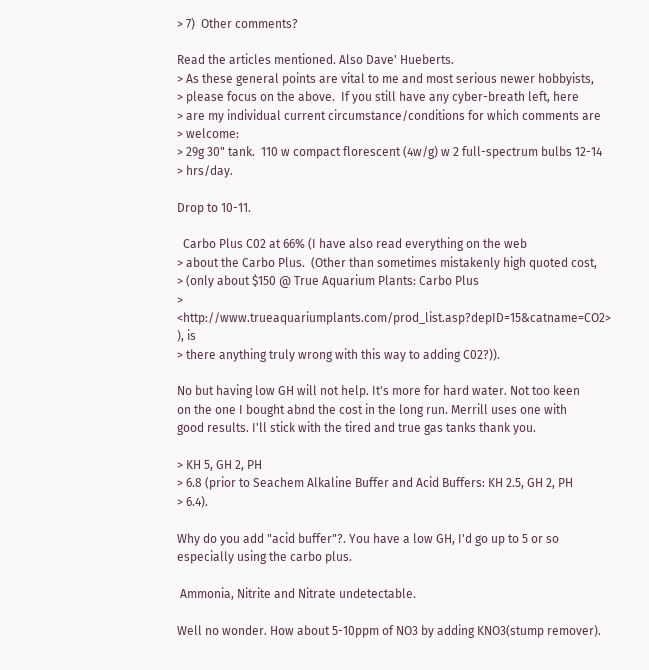> 7)  Other comments?

Read the articles mentioned. Also Dave' Hueberts.
> As these general points are vital to me and most serious newer hobbyists,
> please focus on the above.  If you still have any cyber-breath left, here
> are my individual current circumstance/conditions for which comments are
> welcome:
> 29g 30" tank.  110 w compact florescent (4w/g) w 2 full-spectrum bulbs 12-14
> hrs/day.

Drop to 10-11.

  Carbo Plus C02 at 66% (I have also read everything on the web
> about the Carbo Plus.  (Other than sometimes mistakenly high quoted cost,
> (only about $150 @ True Aquarium Plants: Carbo Plus
> <http://www.trueaquariumplants.com/prod_list.asp?depID=15&catname=CO2> ), is
> there anything truly wrong with this way to adding C02?)).

No but having low GH will not help. It's more for hard water. Not too keen
on the one I bought abnd the cost in the long run. Merrill uses one with
good results. I'll stick with the tired and true gas tanks thank you.

> KH 5, GH 2, PH
> 6.8 (prior to Seachem Alkaline Buffer and Acid Buffers: KH 2.5, GH 2, PH
> 6.4).

Why do you add "acid buffer"?. You have a low GH, I'd go up to 5 or so
especially using the carbo plus.

 Ammonia, Nitrite and Nitrate undetectable.

Well no wonder. How about 5-10ppm of NO3 by adding KNO3(stump remover).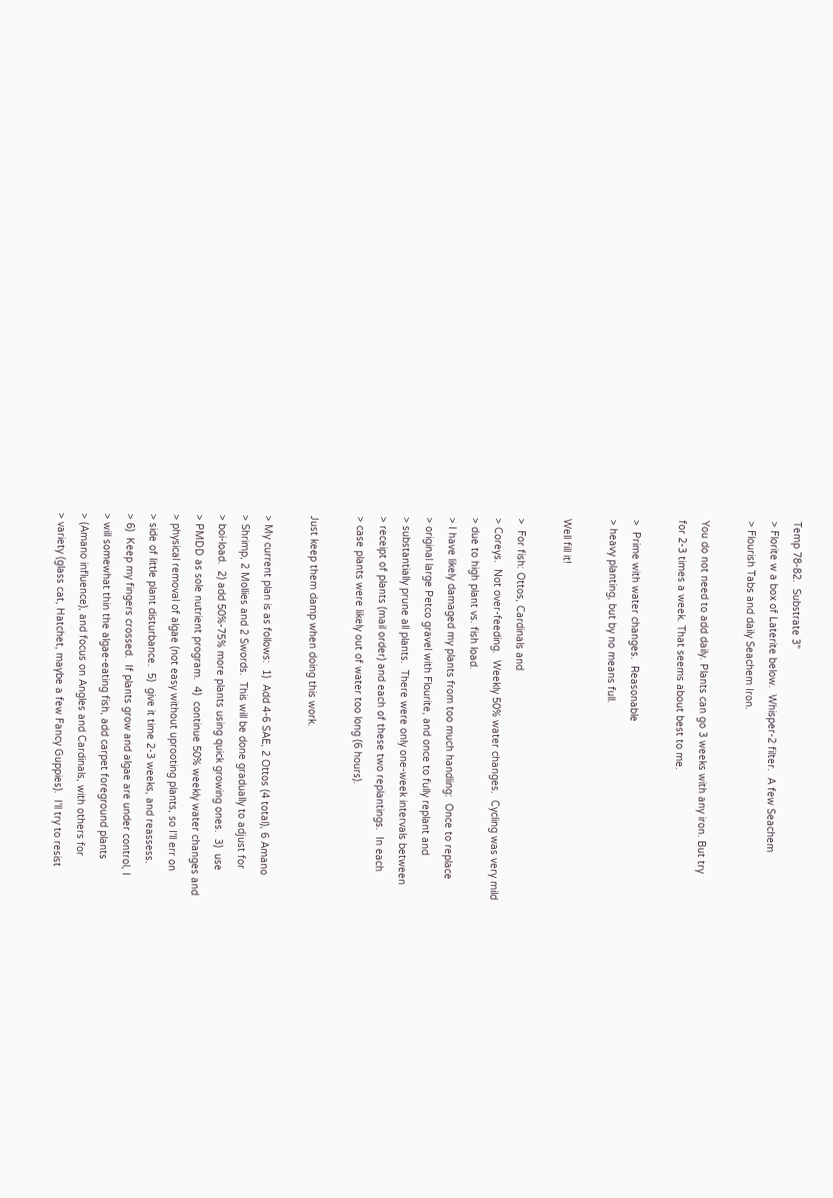Temp 78-82.  Substrate 3"
> Florite w a box of Laterite below.  Whisper-2 filter.  A few Seachem
> Flourish Tabs and daily Seachem Iron.

You do not need to add daily. Plants can go 3 weeks with any iron. But try
for 2-3 times a week. That seems about best to me.

>  Prime with water changes.  Reasonable
> heavy planting, but by no means full.

Well fill it!

>  For fish: Ottos, Cardinals and
> Coreys.  Not over-feeding.  Weekly 50% water changes.  Cycling was very mild
> due to high plant vs. fish load.
> I have likely damaged my plants from too much handling:  Once to replace
> original large Petco gravel with Flourite, and once to fully replant and
> substantially prune all plants.  There were only one-week intervals between
> receipt of plants (mail order) and each of these two replantings.  In each
> case plants were likely out of water too long (6 hours).

Just keep them damp when doing this work.

> My current plan is as follows:  1)  Add 4-6 SAE, 2 Ottos (4 total), 6 Amano
> Shrimp, 2 Mollies and 2 Swords.  This will be done gradually to adjust for
> boi-load.  2) add 50%-75% more plants using quick growing ones.  3)  use
> PMDD as sole nutrient program.  4)  continue 50% weekly water changes and
> physical removal of algae (not easy without uprooting plants, so I'll err on
> side of little plant disturbance.  5)  give it time 2-3 weeks, and reassess.
> 6)  Keep my fingers crossed.  If plants grow and algae are under control, I
> will somewhat thin the algae-eating fish, add carpet foreground plants
> (Amano influence), and focus on Angles and Cardinals, with others for
> variety (glass cat, Hatchet, maybe a few Fancy Guppies).  I'll try to resist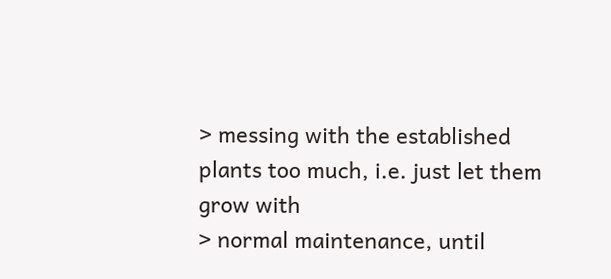> messing with the established plants too much, i.e. just let them grow with
> normal maintenance, until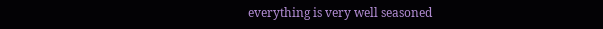everything is very well seasoned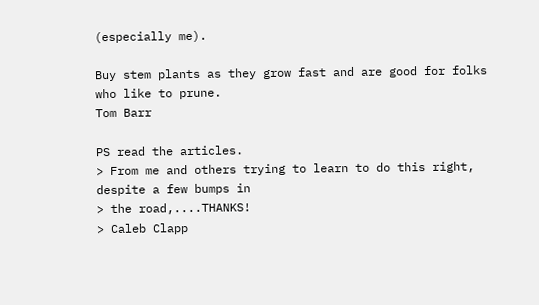(especially me).

Buy stem plants as they grow fast and are good for folks who like to prune.
Tom Barr

PS read the articles.
> From me and others trying to learn to do this right, despite a few bumps in
> the road,....THANKS!
> Caleb Clapp